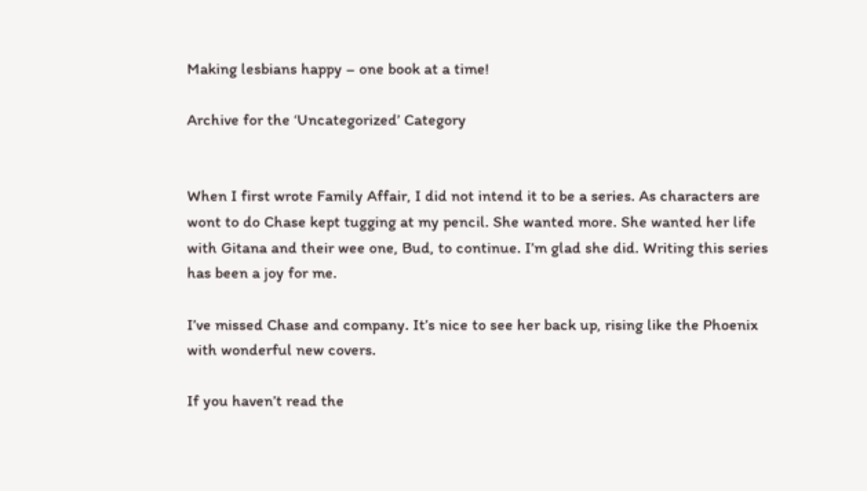Making lesbians happy – one book at a time!

Archive for the ‘Uncategorized’ Category


When I first wrote Family Affair, I did not intend it to be a series. As characters are wont to do Chase kept tugging at my pencil. She wanted more. She wanted her life with Gitana and their wee one, Bud, to continue. I’m glad she did. Writing this series has been a joy for me.

I’ve missed Chase and company. It’s nice to see her back up, rising like the Phoenix with wonderful new covers.

If you haven’t read the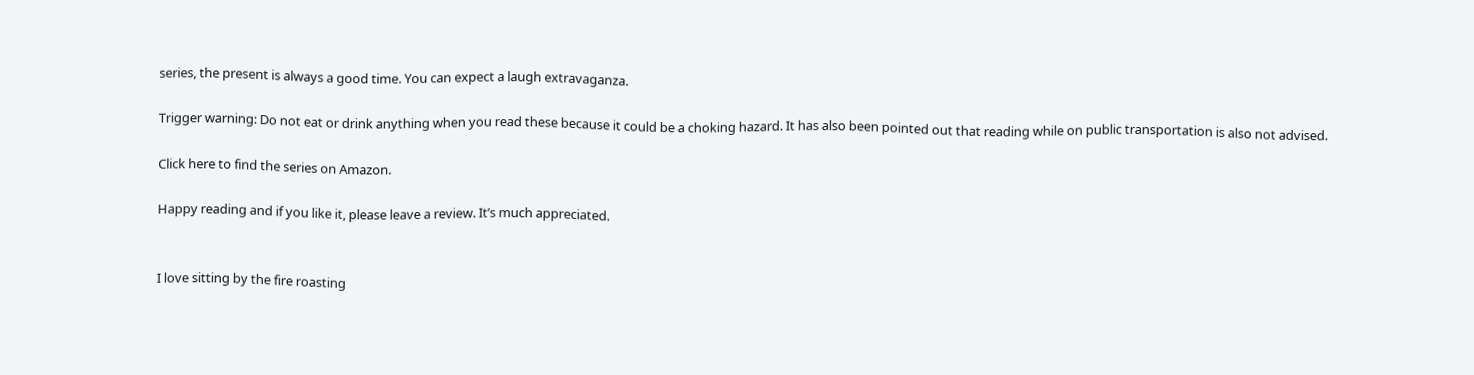series, the present is always a good time. You can expect a laugh extravaganza.

Trigger warning: Do not eat or drink anything when you read these because it could be a choking hazard. It has also been pointed out that reading while on public transportation is also not advised.

Click here to find the series on Amazon.

Happy reading and if you like it, please leave a review. It’s much appreciated.


I love sitting by the fire roasting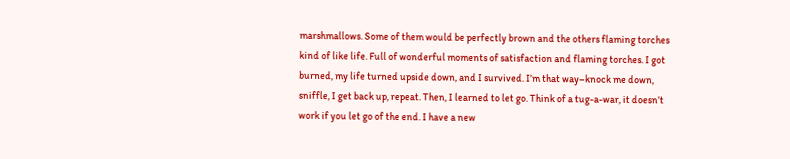marshmallows. Some of them would be perfectly brown and the others flaming torches kind of like life. Full of wonderful moments of satisfaction and flaming torches. I got burned, my life turned upside down, and I survived. I’m that way–knock me down, sniffle, I get back up, repeat. Then, I learned to let go. Think of a tug-a-war, it doesn’t work if you let go of the end. I have a new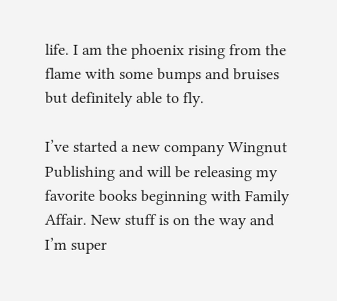life. I am the phoenix rising from the flame with some bumps and bruises but definitely able to fly.

I’ve started a new company Wingnut Publishing and will be releasing my favorite books beginning with Family Affair. New stuff is on the way and I’m super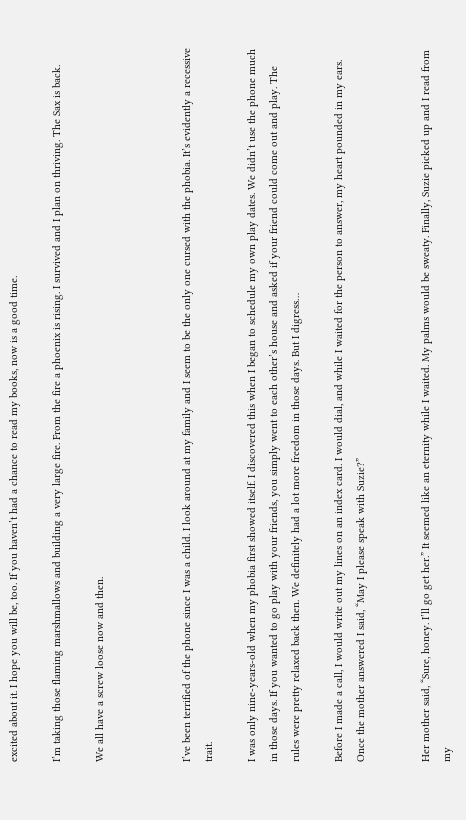excited about it. I hope you will be, too. If you haven’t had a chance to read my books, now is a good time.

I’m taking those flaming marshmallows and building a very large fire. From the fire a phoenix is rising. I survived and I plan on thriving. The Sax is back.

We all have a screw loose now and then.



I’ve been terrified of the phone since I was a child. I look around at my family and I seem to be the only one cursed with the phobia. It’s evidently a recessive trait.

I was only nine-years-old when my phobia first showed itself. I discovered this when I began to schedule my own play dates. We didn’t use the phone much in those days. If you wanted to go play with your friends, you simply went to each other’s house and asked if your friend could come out and play. The rules were pretty relaxed back then. We definitely had a lot more freedom in those days. But I digress…

Before I made a call, I would write out my lines on an index card. I would dial, and while I waited for the person to answer, my heart pounded in my ears. Once the mother answered I said, “May I please speak with Suzie?”


Her mother said, “Sure, honey. I’ll go get her.” It seemed like an eternity while I waited. My palms would be sweaty. Finally, Suzie picked up and I read from my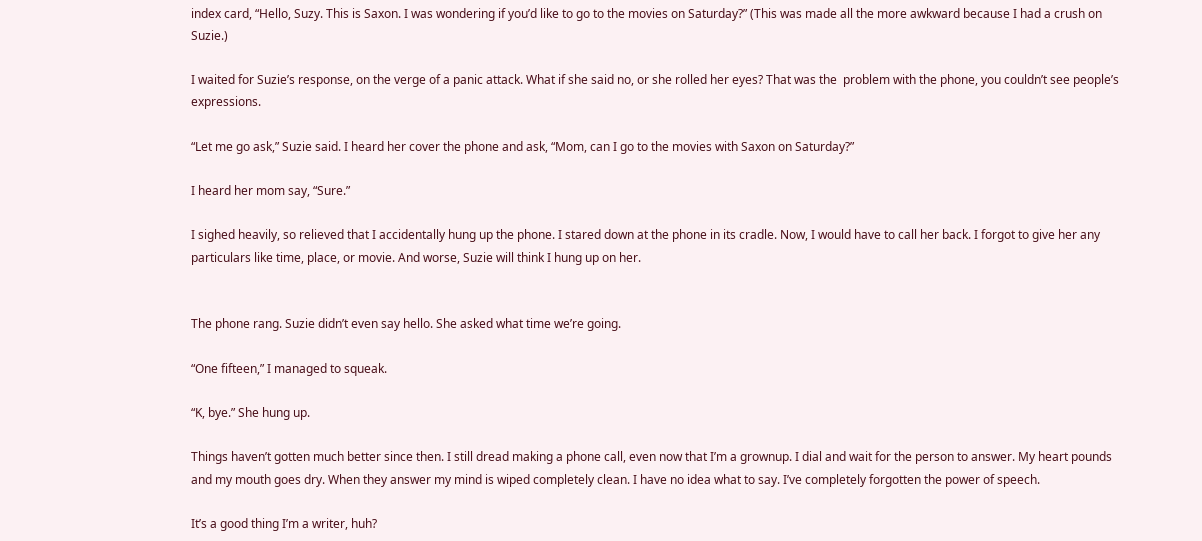index card, “Hello, Suzy. This is Saxon. I was wondering if you’d like to go to the movies on Saturday?” (This was made all the more awkward because I had a crush on Suzie.)

I waited for Suzie’s response, on the verge of a panic attack. What if she said no, or she rolled her eyes? That was the  problem with the phone, you couldn’t see people’s expressions.

“Let me go ask,” Suzie said. I heard her cover the phone and ask, “Mom, can I go to the movies with Saxon on Saturday?”

I heard her mom say, “Sure.”

I sighed heavily, so relieved that I accidentally hung up the phone. I stared down at the phone in its cradle. Now, I would have to call her back. I forgot to give her any particulars like time, place, or movie. And worse, Suzie will think I hung up on her.


The phone rang. Suzie didn’t even say hello. She asked what time we’re going.

“One fifteen,” I managed to squeak.

“K, bye.” She hung up.

Things haven’t gotten much better since then. I still dread making a phone call, even now that I’m a grownup. I dial and wait for the person to answer. My heart pounds and my mouth goes dry. When they answer my mind is wiped completely clean. I have no idea what to say. I’ve completely forgotten the power of speech.

It’s a good thing I’m a writer, huh?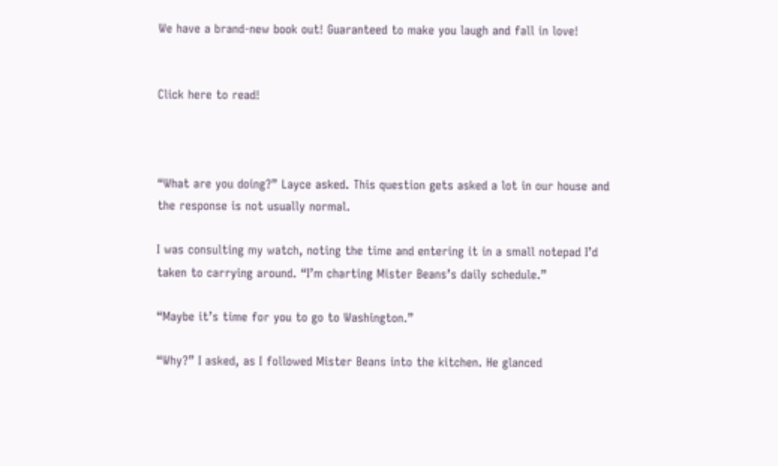We have a brand-new book out! Guaranteed to make you laugh and fall in love!


Click here to read!



“What are you doing?” Layce asked. This question gets asked a lot in our house and the response is not usually normal.

I was consulting my watch, noting the time and entering it in a small notepad I’d taken to carrying around. “I’m charting Mister Beans’s daily schedule.”

“Maybe it’s time for you to go to Washington.”

“Why?” I asked, as I followed Mister Beans into the kitchen. He glanced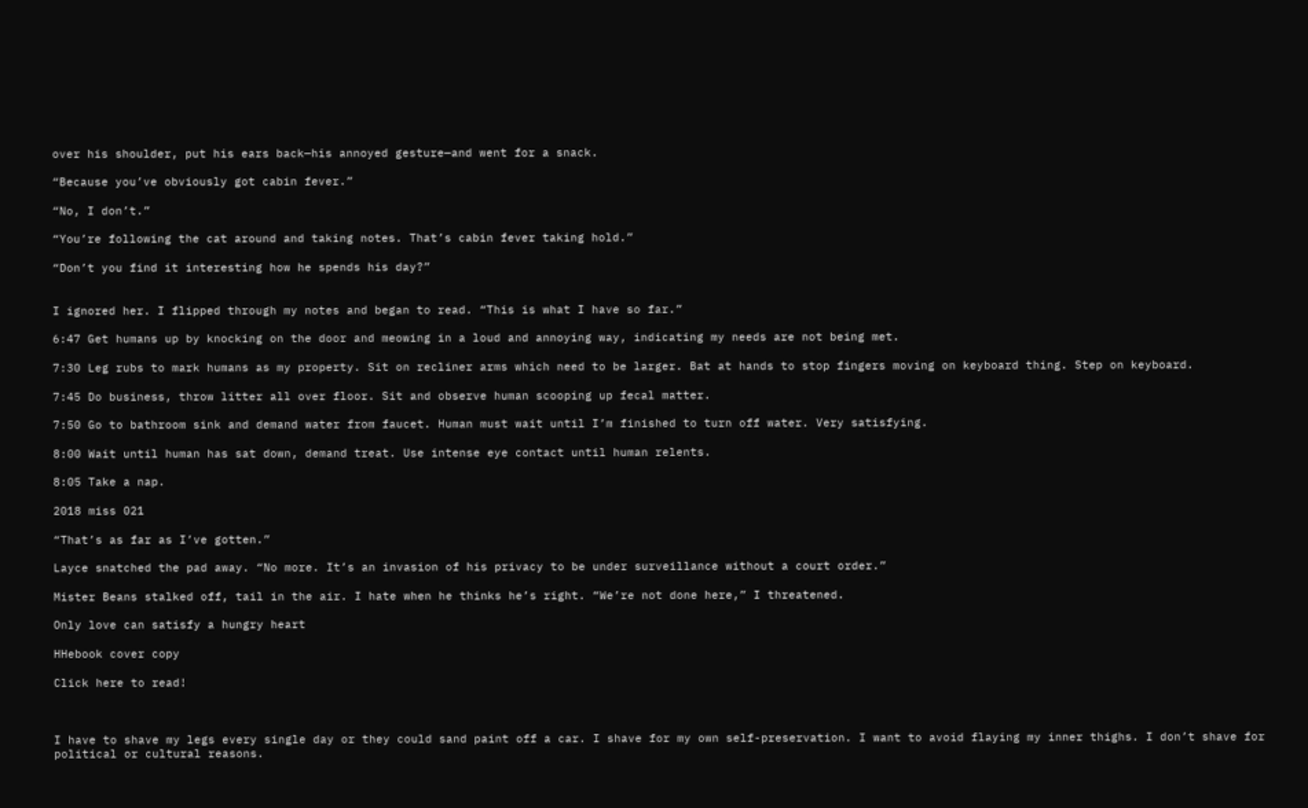over his shoulder, put his ears back—his annoyed gesture—and went for a snack.

“Because you’ve obviously got cabin fever.”

“No, I don’t.”

“You’re following the cat around and taking notes. That’s cabin fever taking hold.”

“Don’t you find it interesting how he spends his day?”


I ignored her. I flipped through my notes and began to read. “This is what I have so far.”

6:47 Get humans up by knocking on the door and meowing in a loud and annoying way, indicating my needs are not being met.

7:30 Leg rubs to mark humans as my property. Sit on recliner arms which need to be larger. Bat at hands to stop fingers moving on keyboard thing. Step on keyboard.

7:45 Do business, throw litter all over floor. Sit and observe human scooping up fecal matter.

7:50 Go to bathroom sink and demand water from faucet. Human must wait until I’m finished to turn off water. Very satisfying.

8:00 Wait until human has sat down, demand treat. Use intense eye contact until human relents.

8:05 Take a nap.

2018 miss 021

“That’s as far as I’ve gotten.”

Layce snatched the pad away. “No more. It’s an invasion of his privacy to be under surveillance without a court order.”

Mister Beans stalked off, tail in the air. I hate when he thinks he’s right. “We’re not done here,” I threatened.

Only love can satisfy a hungry heart

HHebook cover copy

Click here to read!



I have to shave my legs every single day or they could sand paint off a car. I shave for my own self-preservation. I want to avoid flaying my inner thighs. I don’t shave for political or cultural reasons.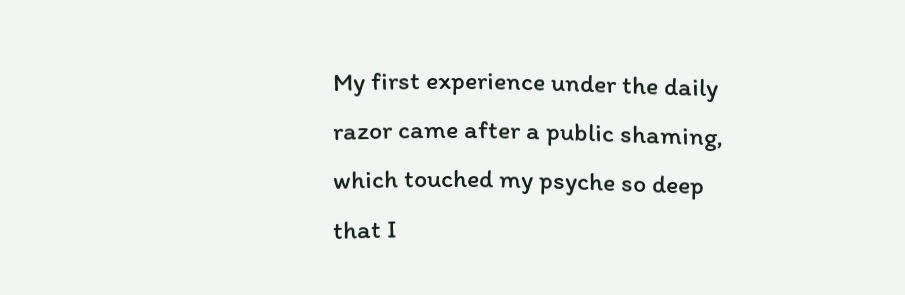My first experience under the daily razor came after a public shaming, which touched my psyche so deep that I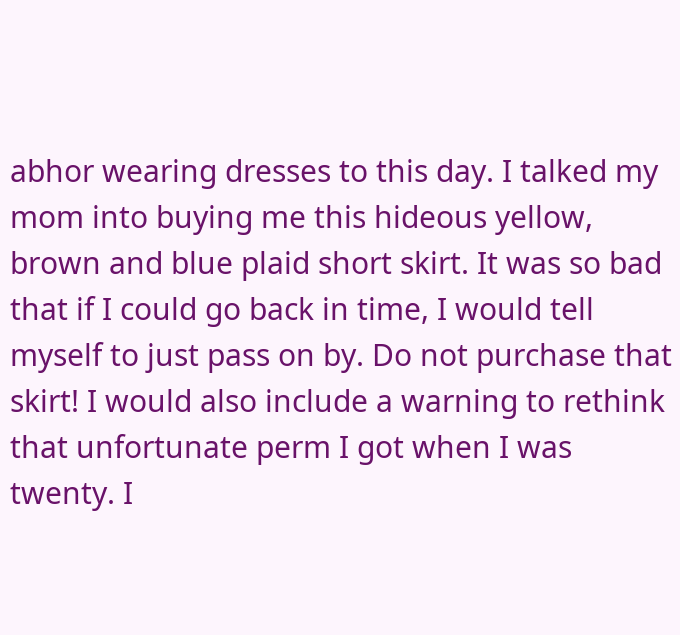abhor wearing dresses to this day. I talked my mom into buying me this hideous yellow, brown and blue plaid short skirt. It was so bad that if I could go back in time, I would tell myself to just pass on by. Do not purchase that skirt! I would also include a warning to rethink that unfortunate perm I got when I was twenty. I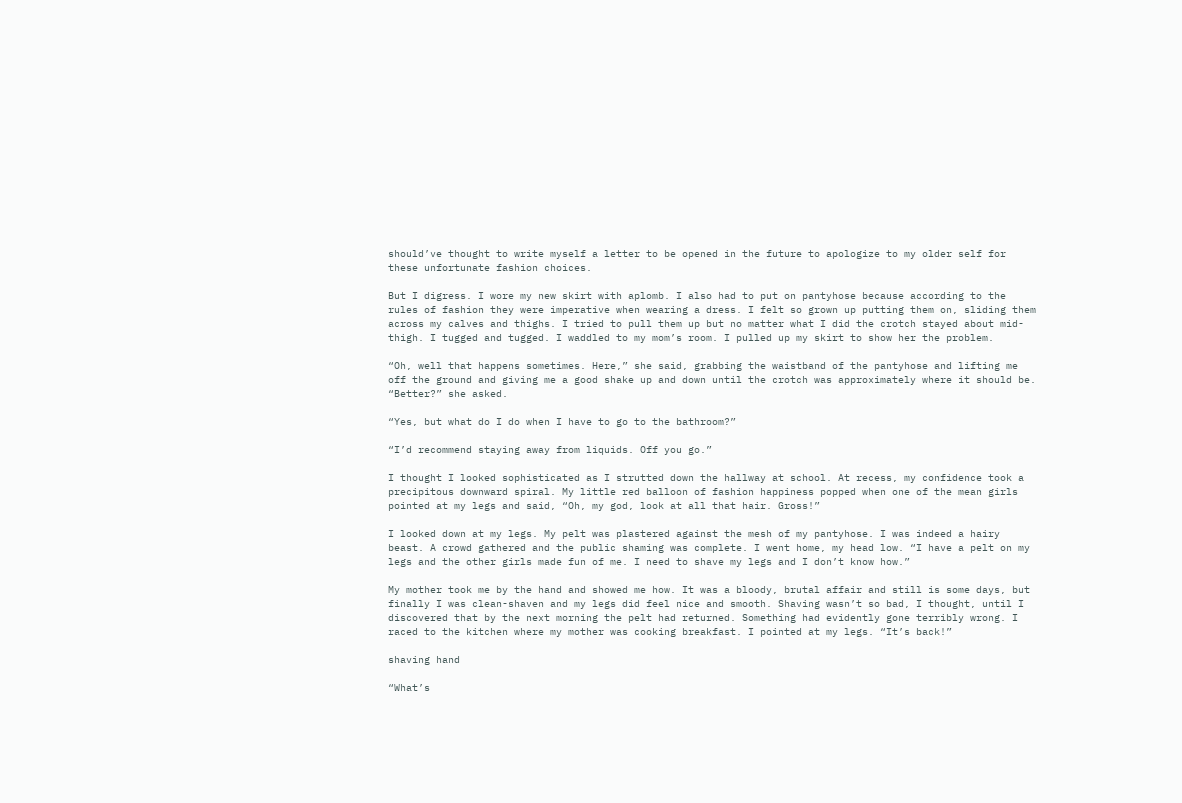should’ve thought to write myself a letter to be opened in the future to apologize to my older self for these unfortunate fashion choices.

But I digress. I wore my new skirt with aplomb. I also had to put on pantyhose because according to the rules of fashion they were imperative when wearing a dress. I felt so grown up putting them on, sliding them across my calves and thighs. I tried to pull them up but no matter what I did the crotch stayed about mid-thigh. I tugged and tugged. I waddled to my mom’s room. I pulled up my skirt to show her the problem.

“Oh, well that happens sometimes. Here,” she said, grabbing the waistband of the pantyhose and lifting me off the ground and giving me a good shake up and down until the crotch was approximately where it should be. “Better?” she asked.

“Yes, but what do I do when I have to go to the bathroom?”

“I’d recommend staying away from liquids. Off you go.”

I thought I looked sophisticated as I strutted down the hallway at school. At recess, my confidence took a precipitous downward spiral. My little red balloon of fashion happiness popped when one of the mean girls pointed at my legs and said, “Oh, my god, look at all that hair. Gross!”

I looked down at my legs. My pelt was plastered against the mesh of my pantyhose. I was indeed a hairy beast. A crowd gathered and the public shaming was complete. I went home, my head low. “I have a pelt on my legs and the other girls made fun of me. I need to shave my legs and I don’t know how.”

My mother took me by the hand and showed me how. It was a bloody, brutal affair and still is some days, but finally I was clean-shaven and my legs did feel nice and smooth. Shaving wasn’t so bad, I thought, until I discovered that by the next morning the pelt had returned. Something had evidently gone terribly wrong. I raced to the kitchen where my mother was cooking breakfast. I pointed at my legs. “It’s back!”

shaving hand

“What’s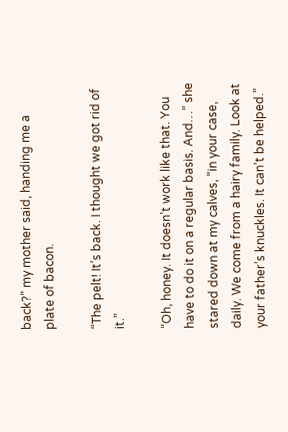back?” my mother said, handing me a plate of bacon.

“The pelt! It’s back. I thought we got rid of it.”

“Oh, honey. It doesn’t work like that. You have to do it on a regular basis. And…” she stared down at my calves, “in your case, daily. We come from a hairy family. Look at your father’s knuckles. It can’t be helped.”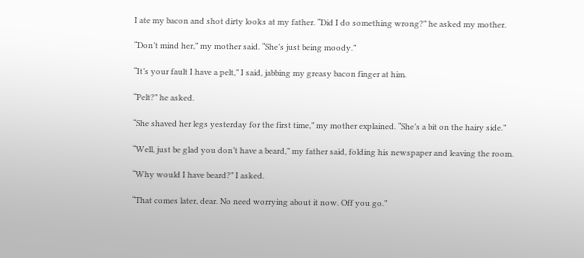I ate my bacon and shot dirty looks at my father. “Did I do something wrong?” he asked my mother.

“Don’t mind her,” my mother said. “She’s just being moody.”

“It’s your fault I have a pelt,” I said, jabbing my greasy bacon finger at him.

“Pelt?” he asked.

“She shaved her legs yesterday for the first time,” my mother explained. “She’s a bit on the hairy side.”

“Well, just be glad you don’t have a beard,” my father said, folding his newspaper and leaving the room.

“Why would I have beard?” I asked.

“That comes later, dear. No need worrying about it now. Off you go.”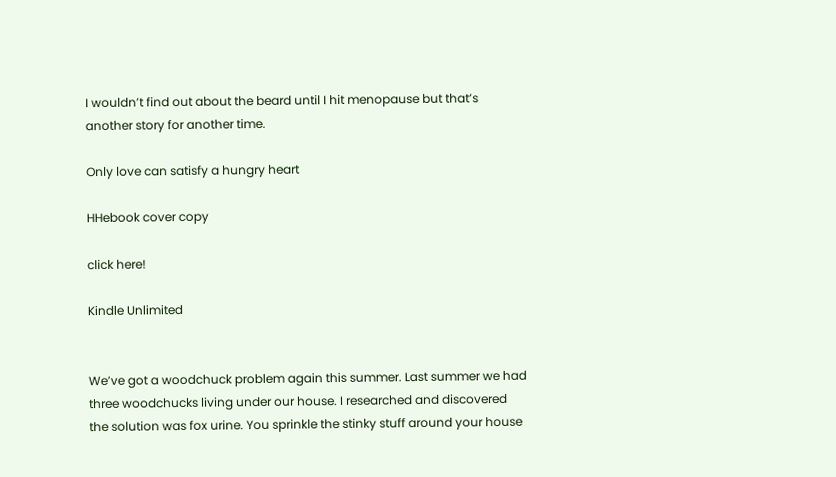I wouldn’t find out about the beard until I hit menopause but that’s another story for another time.

Only love can satisfy a hungry heart

HHebook cover copy

click here!

Kindle Unlimited


We’ve got a woodchuck problem again this summer. Last summer we had three woodchucks living under our house. I researched and discovered the solution was fox urine. You sprinkle the stinky stuff around your house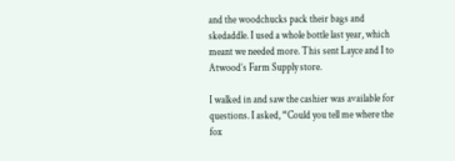and the woodchucks pack their bags and skedaddle. I used a whole bottle last year, which meant we needed more. This sent Layce and I to Atwood’s Farm Supply store.

I walked in and saw the cashier was available for questions. I asked, “Could you tell me where the fox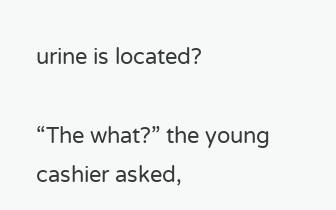urine is located?

“The what?” the young cashier asked,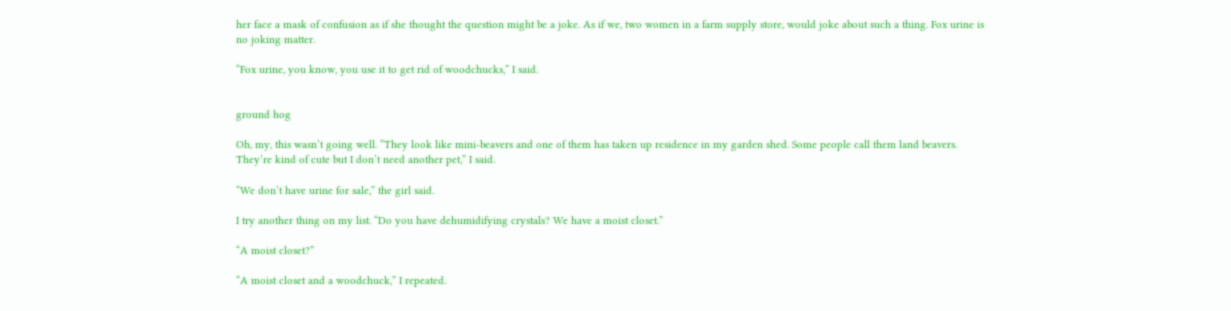her face a mask of confusion as if she thought the question might be a joke. As if we, two women in a farm supply store, would joke about such a thing. Fox urine is no joking matter.

“Fox urine, you know, you use it to get rid of woodchucks,” I said.


ground hog

Oh, my, this wasn’t going well. “They look like mini-beavers and one of them has taken up residence in my garden shed. Some people call them land beavers. They’re kind of cute but I don’t need another pet,” I said.

“We don’t have urine for sale,” the girl said.

I try another thing on my list. “Do you have dehumidifying crystals? We have a moist closet.”

“A moist closet?”

“A moist closet and a woodchuck,” I repeated.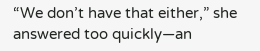“We don’t have that either,” she answered too quickly—an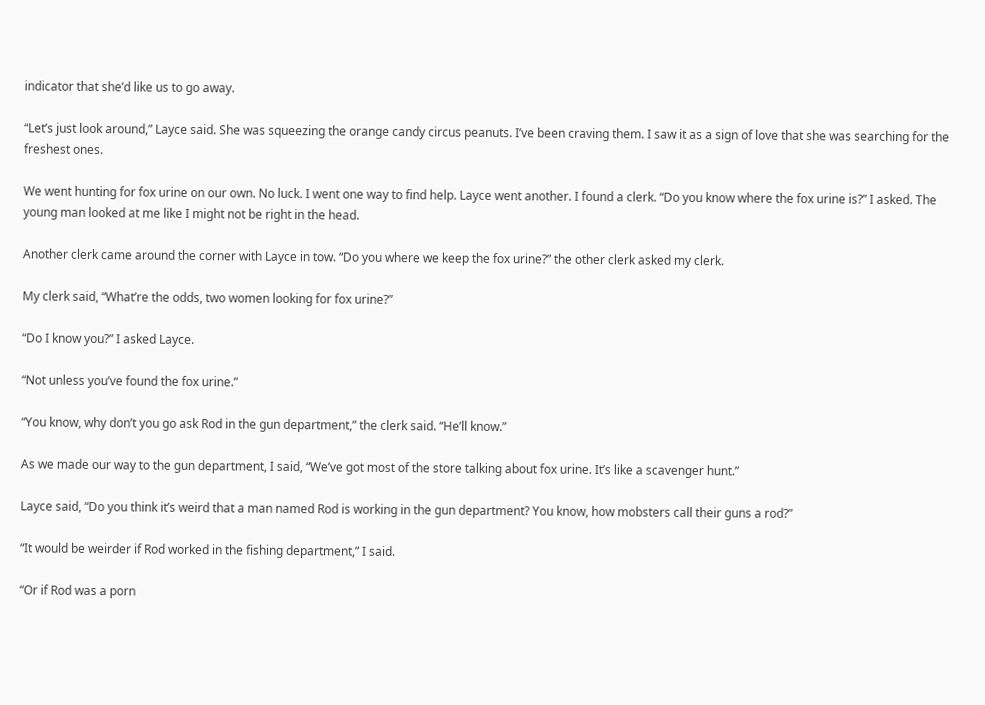indicator that she’d like us to go away.

“Let’s just look around,” Layce said. She was squeezing the orange candy circus peanuts. I’ve been craving them. I saw it as a sign of love that she was searching for the freshest ones.

We went hunting for fox urine on our own. No luck. I went one way to find help. Layce went another. I found a clerk. “Do you know where the fox urine is?” I asked. The young man looked at me like I might not be right in the head.

Another clerk came around the corner with Layce in tow. “Do you where we keep the fox urine?” the other clerk asked my clerk.

My clerk said, “What’re the odds, two women looking for fox urine?”

“Do I know you?” I asked Layce.

“Not unless you’ve found the fox urine.”

“You know, why don’t you go ask Rod in the gun department,” the clerk said. “He’ll know.”

As we made our way to the gun department, I said, “We’ve got most of the store talking about fox urine. It’s like a scavenger hunt.”

Layce said, “Do you think it’s weird that a man named Rod is working in the gun department? You know, how mobsters call their guns a rod?”

“It would be weirder if Rod worked in the fishing department,” I said.

“Or if Rod was a porn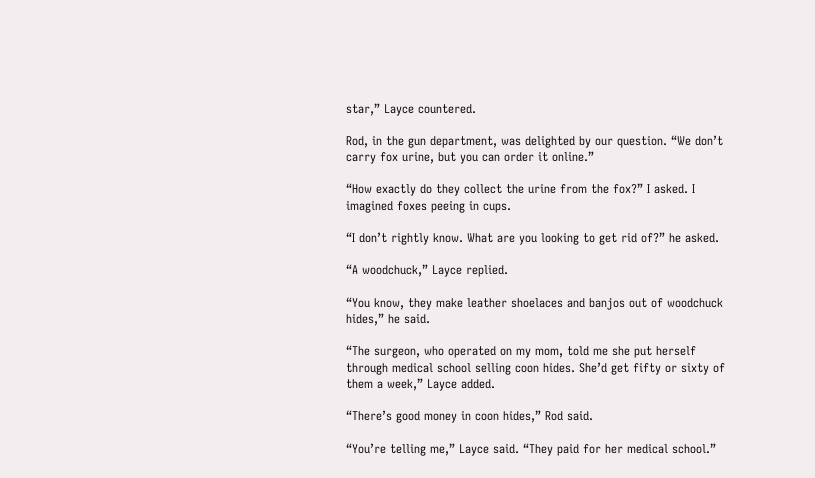star,” Layce countered.

Rod, in the gun department, was delighted by our question. “We don’t carry fox urine, but you can order it online.”

“How exactly do they collect the urine from the fox?” I asked. I imagined foxes peeing in cups.

“I don’t rightly know. What are you looking to get rid of?” he asked.

“A woodchuck,” Layce replied.

“You know, they make leather shoelaces and banjos out of woodchuck hides,” he said.

“The surgeon, who operated on my mom, told me she put herself through medical school selling coon hides. She’d get fifty or sixty of them a week,” Layce added.

“There’s good money in coon hides,” Rod said.

“You’re telling me,” Layce said. “They paid for her medical school.”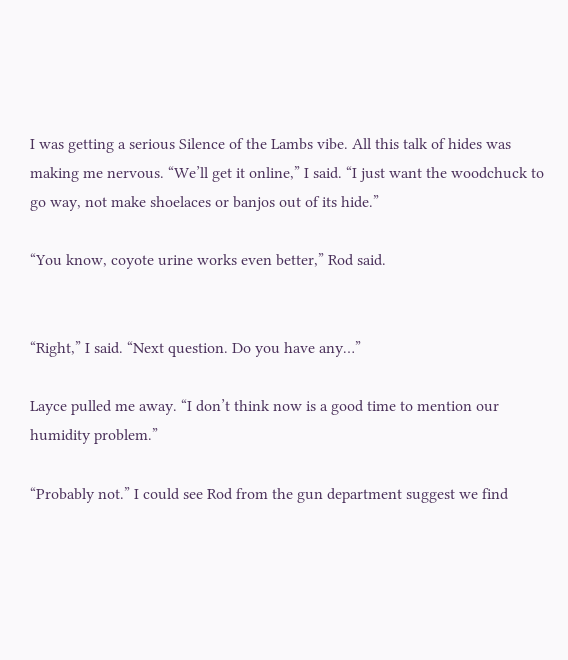I was getting a serious Silence of the Lambs vibe. All this talk of hides was making me nervous. “We’ll get it online,” I said. “I just want the woodchuck to go way, not make shoelaces or banjos out of its hide.”

“You know, coyote urine works even better,” Rod said.


“Right,” I said. “Next question. Do you have any…”

Layce pulled me away. “I don’t think now is a good time to mention our humidity problem.”

“Probably not.” I could see Rod from the gun department suggest we find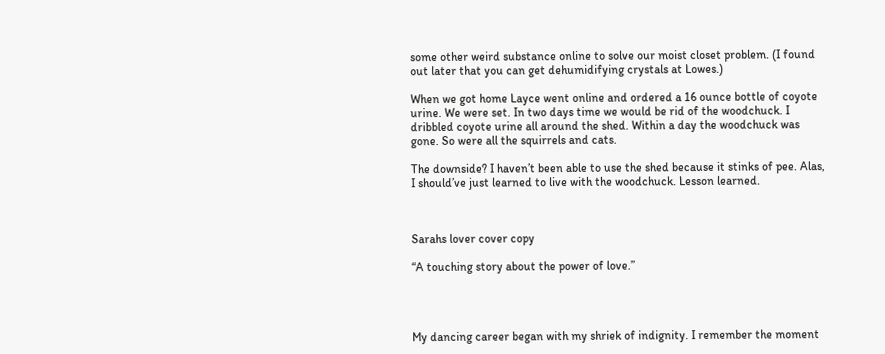some other weird substance online to solve our moist closet problem. (I found out later that you can get dehumidifying crystals at Lowes.)

When we got home Layce went online and ordered a 16 ounce bottle of coyote urine. We were set. In two days time we would be rid of the woodchuck. I dribbled coyote urine all around the shed. Within a day the woodchuck was gone. So were all the squirrels and cats.

The downside? I haven’t been able to use the shed because it stinks of pee. Alas, I should’ve just learned to live with the woodchuck. Lesson learned.



Sarahs lover cover copy

“A touching story about the power of love.”




My dancing career began with my shriek of indignity. I remember the moment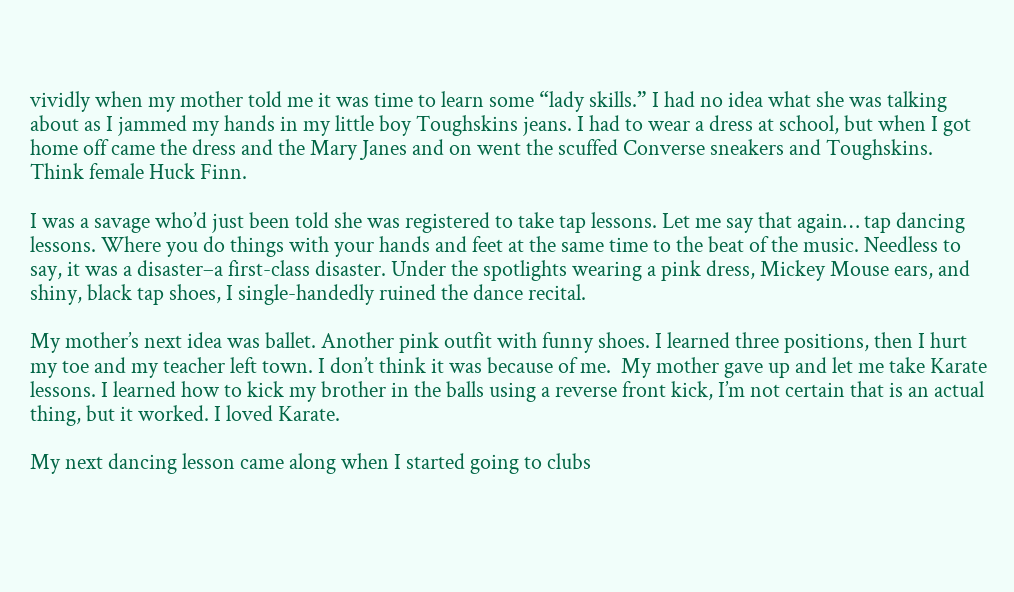vividly when my mother told me it was time to learn some “lady skills.” I had no idea what she was talking about as I jammed my hands in my little boy Toughskins jeans. I had to wear a dress at school, but when I got home off came the dress and the Mary Janes and on went the scuffed Converse sneakers and Toughskins. Think female Huck Finn.

I was a savage who’d just been told she was registered to take tap lessons. Let me say that again… tap dancing lessons. Where you do things with your hands and feet at the same time to the beat of the music. Needless to say, it was a disaster–a first-class disaster. Under the spotlights wearing a pink dress, Mickey Mouse ears, and shiny, black tap shoes, I single-handedly ruined the dance recital.

My mother’s next idea was ballet. Another pink outfit with funny shoes. I learned three positions, then I hurt my toe and my teacher left town. I don’t think it was because of me.  My mother gave up and let me take Karate lessons. I learned how to kick my brother in the balls using a reverse front kick, I’m not certain that is an actual thing, but it worked. I loved Karate.

My next dancing lesson came along when I started going to clubs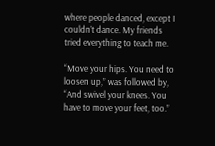where people danced, except I couldn’t dance. My friends tried everything to teach me.

“Move your hips. You need to loosen up,” was followed by, “And swivel your knees. You have to move your feet, too.”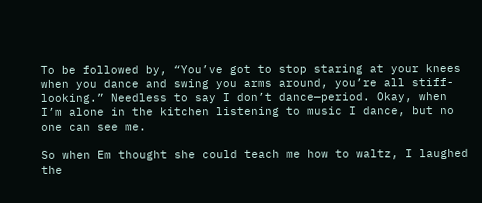To be followed by, “You’ve got to stop staring at your knees when you dance and swing you arms around, you’re all stiff-looking.” Needless to say I don’t dance—period. Okay, when I’m alone in the kitchen listening to music I dance, but no one can see me.

So when Em thought she could teach me how to waltz, I laughed the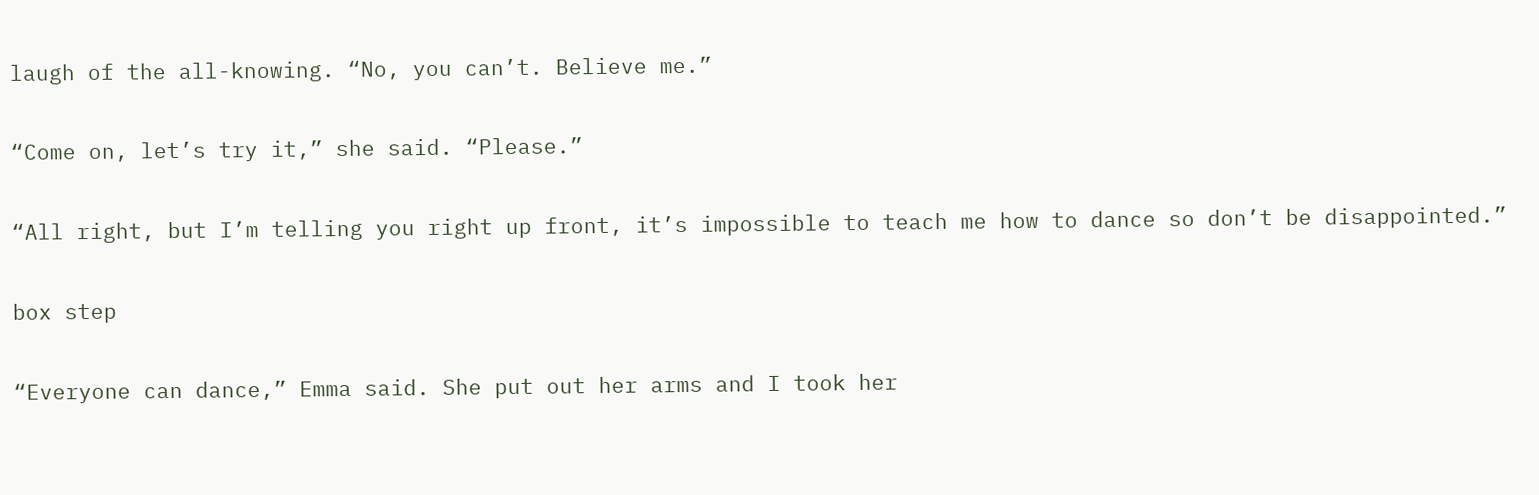laugh of the all-knowing. “No, you can’t. Believe me.”

“Come on, let’s try it,” she said. “Please.”

“All right, but I’m telling you right up front, it’s impossible to teach me how to dance so don’t be disappointed.”

box step

“Everyone can dance,” Emma said. She put out her arms and I took her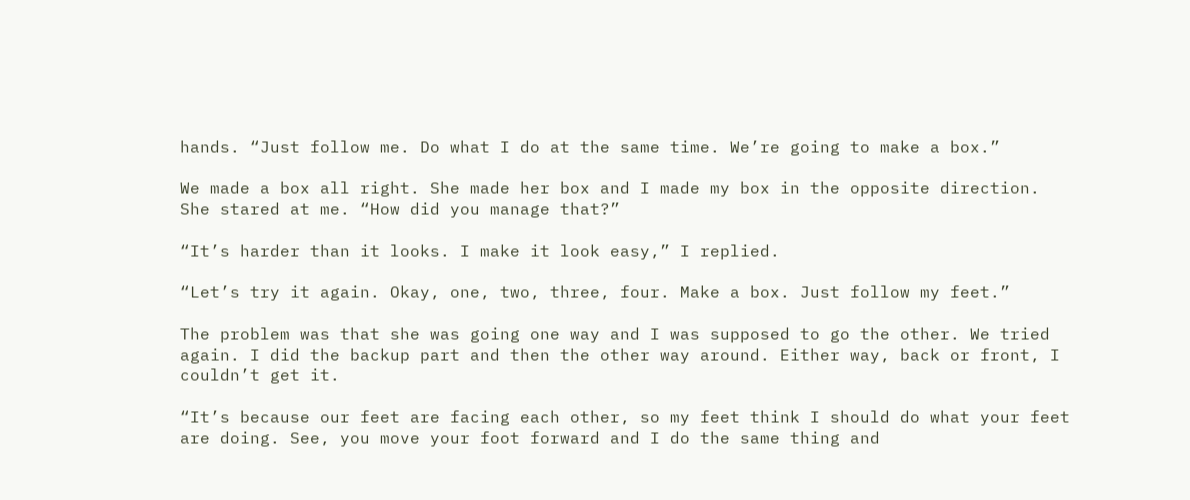hands. “Just follow me. Do what I do at the same time. We’re going to make a box.”

We made a box all right. She made her box and I made my box in the opposite direction. She stared at me. “How did you manage that?”

“It’s harder than it looks. I make it look easy,” I replied.

“Let’s try it again. Okay, one, two, three, four. Make a box. Just follow my feet.”

The problem was that she was going one way and I was supposed to go the other. We tried again. I did the backup part and then the other way around. Either way, back or front, I couldn’t get it.

“It’s because our feet are facing each other, so my feet think I should do what your feet are doing. See, you move your foot forward and I do the same thing and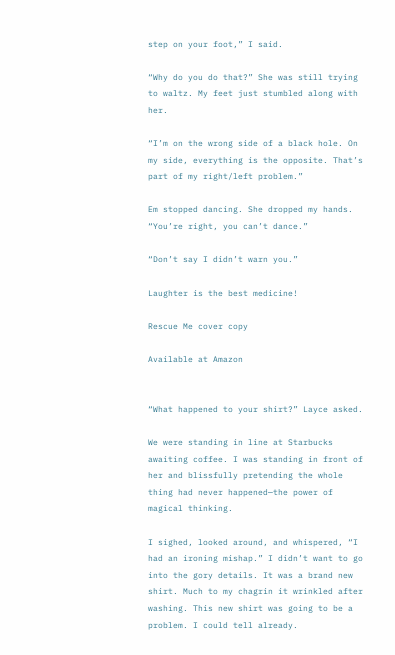step on your foot,” I said.

“Why do you do that?” She was still trying to waltz. My feet just stumbled along with her.

“I’m on the wrong side of a black hole. On my side, everything is the opposite. That’s part of my right/left problem.”

Em stopped dancing. She dropped my hands. “You’re right, you can’t dance.”

“Don’t say I didn’t warn you.”

Laughter is the best medicine!

Rescue Me cover copy

Available at Amazon


“What happened to your shirt?” Layce asked.

We were standing in line at Starbucks awaiting coffee. I was standing in front of her and blissfully pretending the whole thing had never happened—the power of magical thinking.

I sighed, looked around, and whispered, “I had an ironing mishap.” I didn’t want to go into the gory details. It was a brand new shirt. Much to my chagrin it wrinkled after washing. This new shirt was going to be a problem. I could tell already.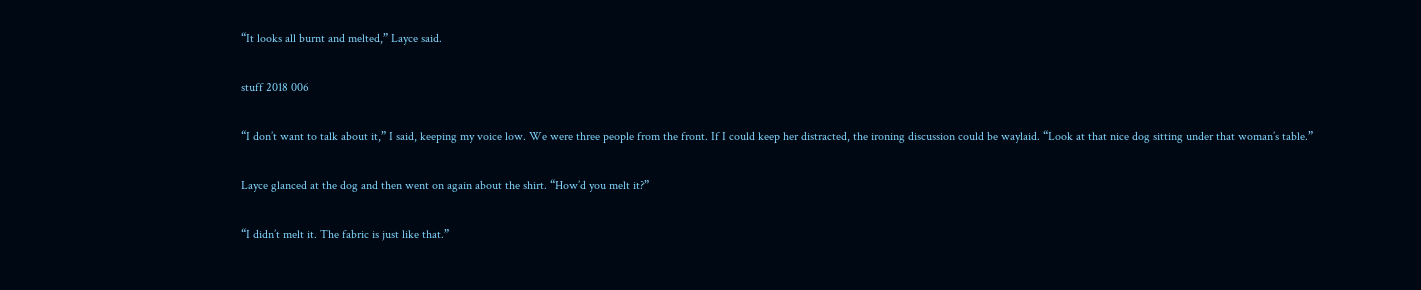“It looks all burnt and melted,” Layce said.

stuff 2018 006

“I don’t want to talk about it,” I said, keeping my voice low. We were three people from the front. If I could keep her distracted, the ironing discussion could be waylaid. “Look at that nice dog sitting under that woman’s table.”

Layce glanced at the dog and then went on again about the shirt. “How’d you melt it?”

“I didn’t melt it. The fabric is just like that.”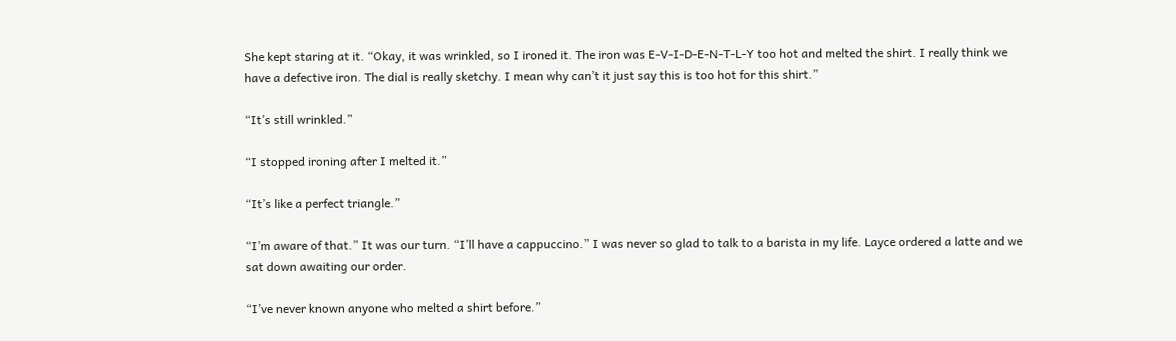She kept staring at it. “Okay, it was wrinkled, so I ironed it. The iron was E-V-I-D-E-N-T-L-Y too hot and melted the shirt. I really think we have a defective iron. The dial is really sketchy. I mean why can’t it just say this is too hot for this shirt.”

“It’s still wrinkled.”

“I stopped ironing after I melted it.”

“It’s like a perfect triangle.”

“I’m aware of that.” It was our turn. “I’ll have a cappuccino.” I was never so glad to talk to a barista in my life. Layce ordered a latte and we sat down awaiting our order.

“I’ve never known anyone who melted a shirt before.”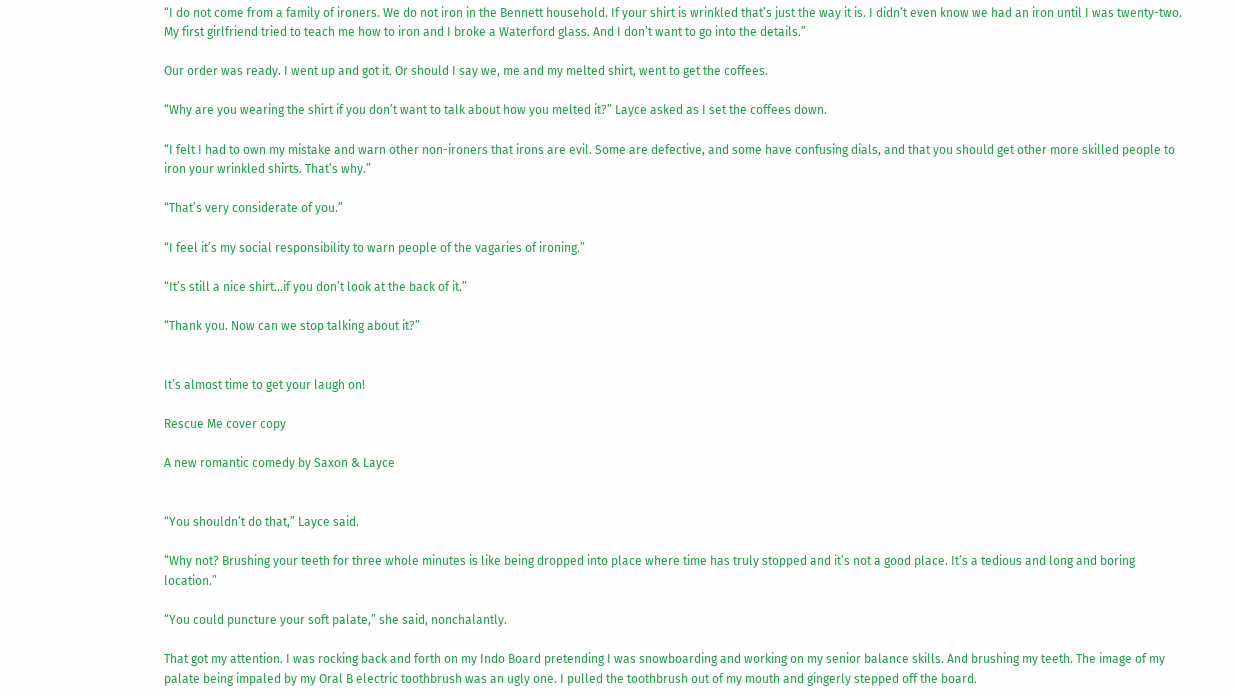“I do not come from a family of ironers. We do not iron in the Bennett household. If your shirt is wrinkled that’s just the way it is. I didn’t even know we had an iron until I was twenty-two. My first girlfriend tried to teach me how to iron and I broke a Waterford glass. And I don’t want to go into the details.”

Our order was ready. I went up and got it. Or should I say we, me and my melted shirt, went to get the coffees.

“Why are you wearing the shirt if you don’t want to talk about how you melted it?” Layce asked as I set the coffees down.

“I felt I had to own my mistake and warn other non-ironers that irons are evil. Some are defective, and some have confusing dials, and that you should get other more skilled people to iron your wrinkled shirts. That’s why.”

“That’s very considerate of you.”

“I feel it’s my social responsibility to warn people of the vagaries of ironing.”

“It’s still a nice shirt…if you don’t look at the back of it.”

“Thank you. Now can we stop talking about it?”


It’s almost time to get your laugh on!

Rescue Me cover copy

A new romantic comedy by Saxon & Layce


“You shouldn’t do that,” Layce said.

“Why not? Brushing your teeth for three whole minutes is like being dropped into place where time has truly stopped and it’s not a good place. It’s a tedious and long and boring location.”

“You could puncture your soft palate,” she said, nonchalantly.

That got my attention. I was rocking back and forth on my Indo Board pretending I was snowboarding and working on my senior balance skills. And brushing my teeth. The image of my palate being impaled by my Oral B electric toothbrush was an ugly one. I pulled the toothbrush out of my mouth and gingerly stepped off the board.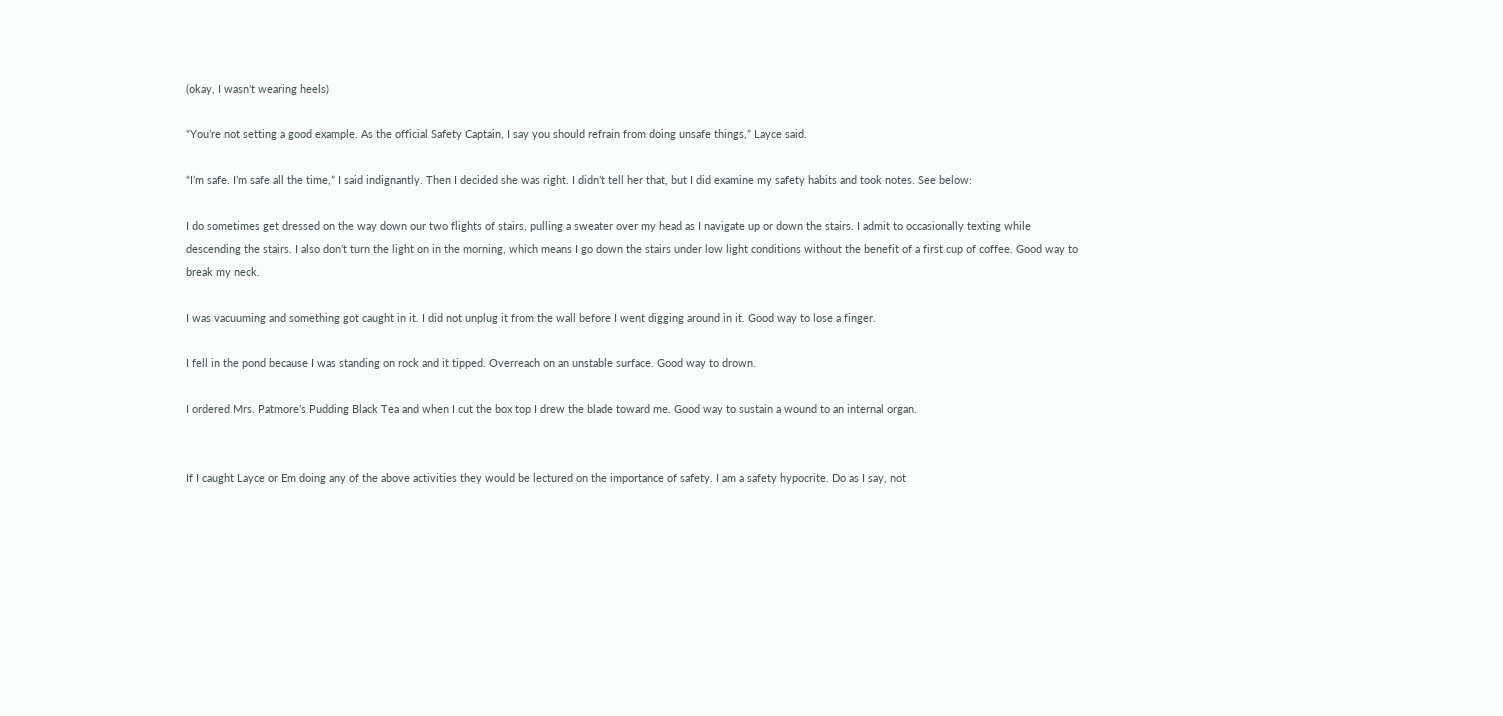(okay, I wasn’t wearing heels)

“You’re not setting a good example. As the official Safety Captain, I say you should refrain from doing unsafe things,” Layce said.

“I’m safe. I’m safe all the time,” I said indignantly. Then I decided she was right. I didn’t tell her that, but I did examine my safety habits and took notes. See below:

I do sometimes get dressed on the way down our two flights of stairs, pulling a sweater over my head as I navigate up or down the stairs. I admit to occasionally texting while descending the stairs. I also don’t turn the light on in the morning, which means I go down the stairs under low light conditions without the benefit of a first cup of coffee. Good way to break my neck.

I was vacuuming and something got caught in it. I did not unplug it from the wall before I went digging around in it. Good way to lose a finger.

I fell in the pond because I was standing on rock and it tipped. Overreach on an unstable surface. Good way to drown.

I ordered Mrs. Patmore’s Pudding Black Tea and when I cut the box top I drew the blade toward me. Good way to sustain a wound to an internal organ.


If I caught Layce or Em doing any of the above activities they would be lectured on the importance of safety. I am a safety hypocrite. Do as I say, not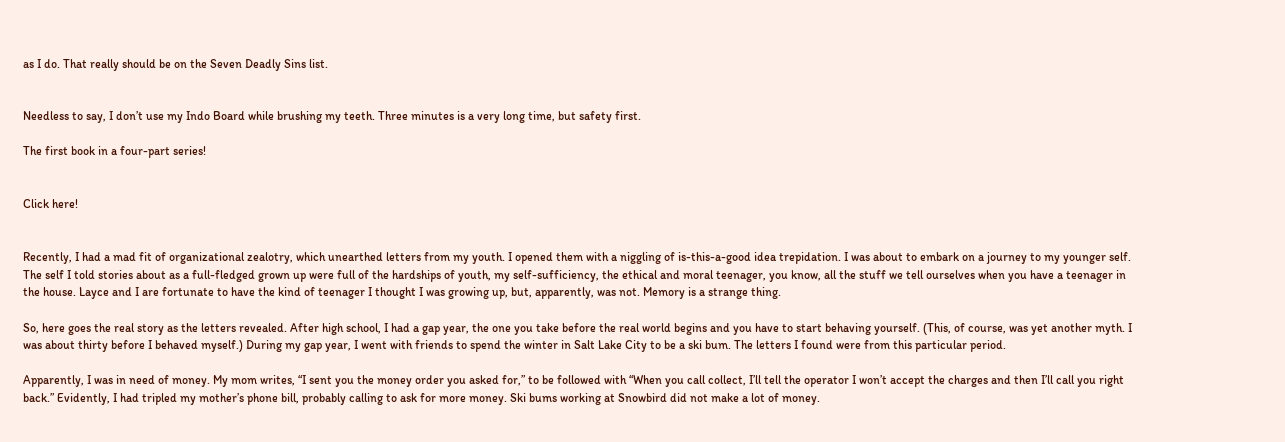as I do. That really should be on the Seven Deadly Sins list.


Needless to say, I don’t use my Indo Board while brushing my teeth. Three minutes is a very long time, but safety first.

The first book in a four-part series!


Click here!


Recently, I had a mad fit of organizational zealotry, which unearthed letters from my youth. I opened them with a niggling of is-this-a-good idea trepidation. I was about to embark on a journey to my younger self. The self I told stories about as a full-fledged grown up were full of the hardships of youth, my self-sufficiency, the ethical and moral teenager, you know, all the stuff we tell ourselves when you have a teenager in the house. Layce and I are fortunate to have the kind of teenager I thought I was growing up, but, apparently, was not. Memory is a strange thing.

So, here goes the real story as the letters revealed. After high school, I had a gap year, the one you take before the real world begins and you have to start behaving yourself. (This, of course, was yet another myth. I was about thirty before I behaved myself.) During my gap year, I went with friends to spend the winter in Salt Lake City to be a ski bum. The letters I found were from this particular period.

Apparently, I was in need of money. My mom writes, “I sent you the money order you asked for,” to be followed with “When you call collect, I’ll tell the operator I won’t accept the charges and then I’ll call you right back.” Evidently, I had tripled my mother’s phone bill, probably calling to ask for more money. Ski bums working at Snowbird did not make a lot of money.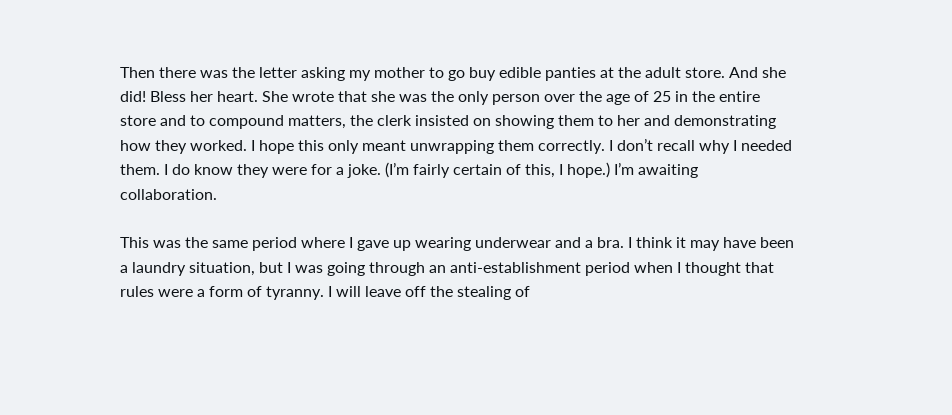Then there was the letter asking my mother to go buy edible panties at the adult store. And she did! Bless her heart. She wrote that she was the only person over the age of 25 in the entire store and to compound matters, the clerk insisted on showing them to her and demonstrating how they worked. I hope this only meant unwrapping them correctly. I don’t recall why I needed them. I do know they were for a joke. (I’m fairly certain of this, I hope.) I’m awaiting collaboration.

This was the same period where I gave up wearing underwear and a bra. I think it may have been a laundry situation, but I was going through an anti-establishment period when I thought that rules were a form of tyranny. I will leave off the stealing of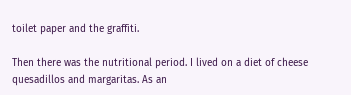toilet paper and the graffiti.

Then there was the nutritional period. I lived on a diet of cheese quesadillos and margaritas. As an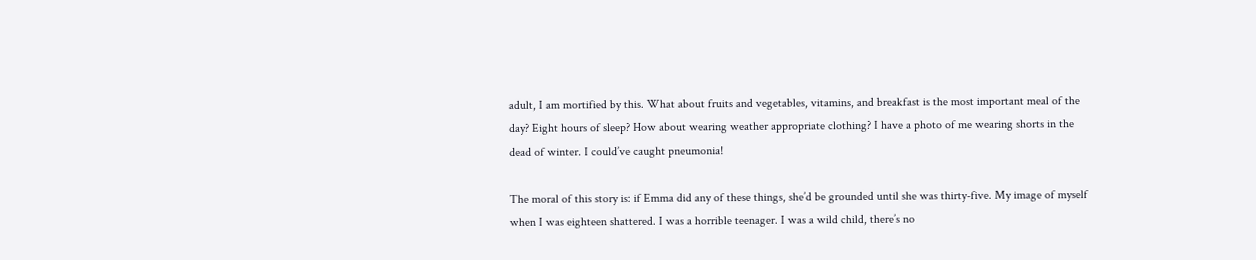adult, I am mortified by this. What about fruits and vegetables, vitamins, and breakfast is the most important meal of the day? Eight hours of sleep? How about wearing weather appropriate clothing? I have a photo of me wearing shorts in the dead of winter. I could’ve caught pneumonia!

The moral of this story is: if Emma did any of these things, she’d be grounded until she was thirty-five. My image of myself when I was eighteen shattered. I was a horrible teenager. I was a wild child, there’s no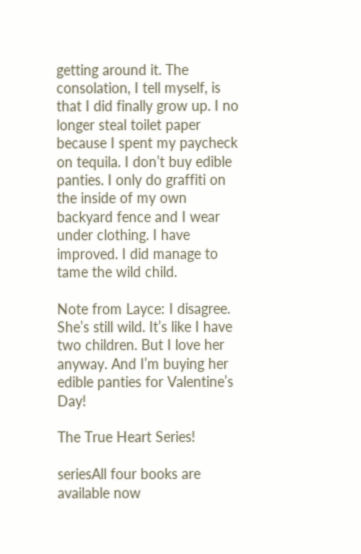getting around it. The consolation, I tell myself, is that I did finally grow up. I no longer steal toilet paper because I spent my paycheck on tequila. I don’t buy edible panties. I only do graffiti on the inside of my own backyard fence and I wear under clothing. I have improved. I did manage to tame the wild child.

Note from Layce: I disagree. She’s still wild. It’s like I have two children. But I love her anyway. And I’m buying her edible panties for Valentine’s Day!

The True Heart Series!

seriesAll four books are available now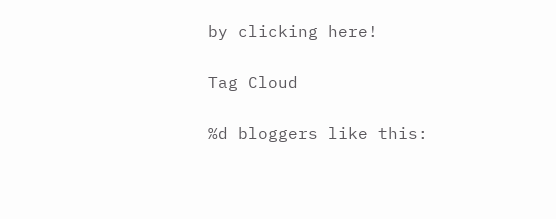by clicking here!

Tag Cloud

%d bloggers like this: